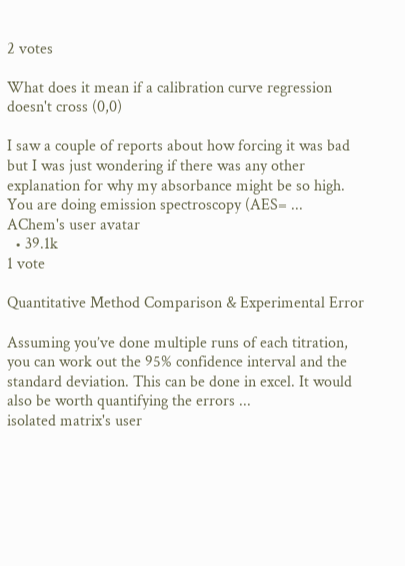2 votes

What does it mean if a calibration curve regression doesn't cross (0,0)

I saw a couple of reports about how forcing it was bad but I was just wondering if there was any other explanation for why my absorbance might be so high. You are doing emission spectroscopy (AES= ...
AChem's user avatar
  • 39.1k
1 vote

Quantitative Method Comparison & Experimental Error

Assuming you’ve done multiple runs of each titration, you can work out the 95% confidence interval and the standard deviation. This can be done in excel. It would also be worth quantifying the errors ...
isolated matrix's user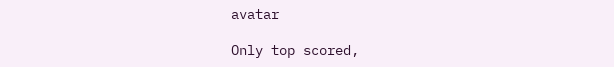avatar

Only top scored,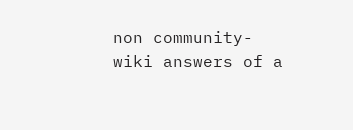non community-wiki answers of a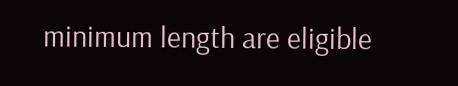minimum length are eligible